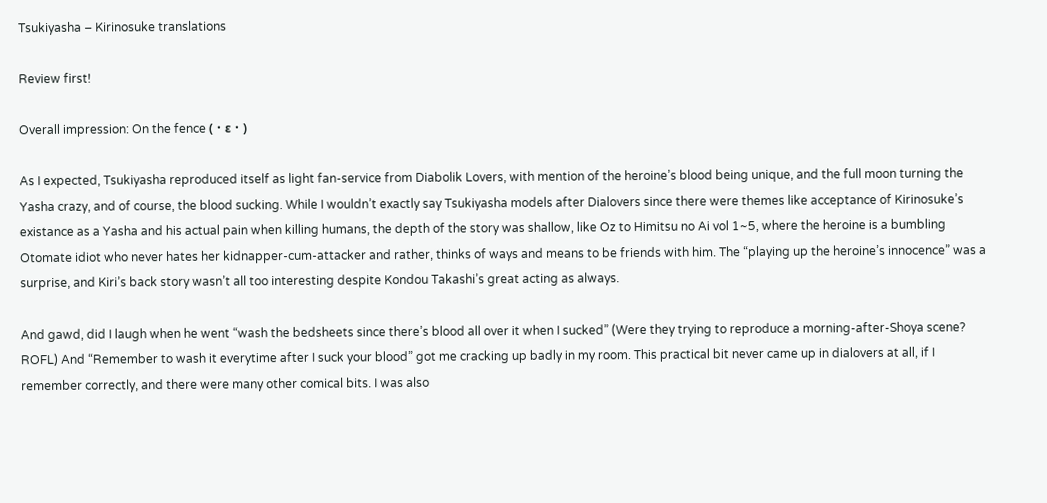Tsukiyasha – Kirinosuke translations

Review first!

Overall impression: On the fence (・ε・)

As I expected, Tsukiyasha reproduced itself as light fan-service from Diabolik Lovers, with mention of the heroine’s blood being unique, and the full moon turning the Yasha crazy, and of course, the blood sucking. While I wouldn’t exactly say Tsukiyasha models after Dialovers since there were themes like acceptance of Kirinosuke’s existance as a Yasha and his actual pain when killing humans, the depth of the story was shallow, like Oz to Himitsu no Ai vol 1~5, where the heroine is a bumbling Otomate idiot who never hates her kidnapper-cum-attacker and rather, thinks of ways and means to be friends with him. The “playing up the heroine’s innocence” was a surprise, and Kiri’s back story wasn’t all too interesting despite Kondou Takashi’s great acting as always.

And gawd, did I laugh when he went “wash the bedsheets since there’s blood all over it when I sucked” (Were they trying to reproduce a morning-after-Shoya scene? ROFL) And “Remember to wash it everytime after I suck your blood” got me cracking up badly in my room. This practical bit never came up in dialovers at all, if I remember correctly, and there were many other comical bits. I was also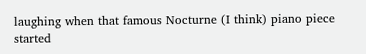laughing when that famous Nocturne (I think) piano piece started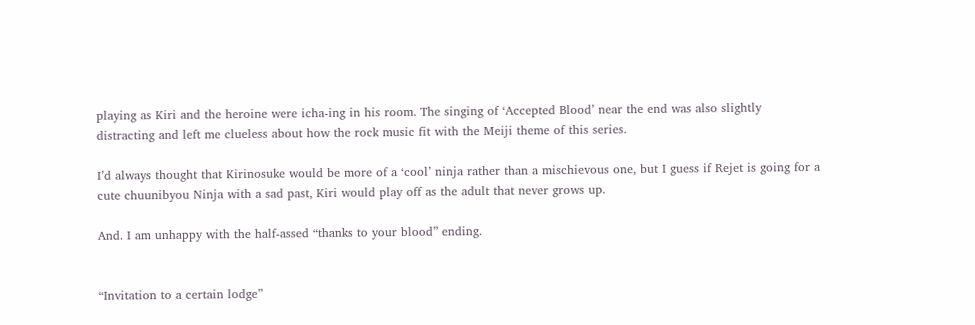playing as Kiri and the heroine were icha-ing in his room. The singing of ‘Accepted Blood’ near the end was also slightly distracting and left me clueless about how the rock music fit with the Meiji theme of this series.

I’d always thought that Kirinosuke would be more of a ‘cool’ ninja rather than a mischievous one, but I guess if Rejet is going for a cute chuunibyou Ninja with a sad past, Kiri would play off as the adult that never grows up.

And. I am unhappy with the half-assed “thanks to your blood” ending.


“Invitation to a certain lodge”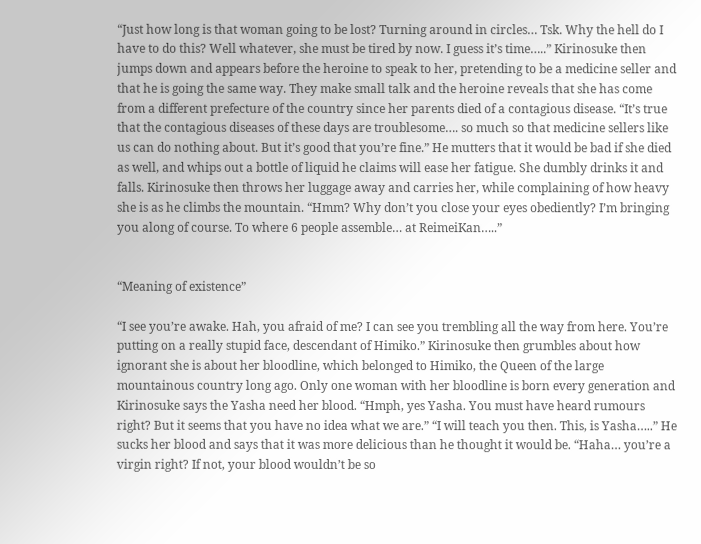“Just how long is that woman going to be lost? Turning around in circles… Tsk. Why the hell do I have to do this? Well whatever, she must be tired by now. I guess it’s time…..” Kirinosuke then jumps down and appears before the heroine to speak to her, pretending to be a medicine seller and that he is going the same way. They make small talk and the heroine reveals that she has come from a different prefecture of the country since her parents died of a contagious disease. “It’s true that the contagious diseases of these days are troublesome…. so much so that medicine sellers like us can do nothing about. But it’s good that you’re fine.” He mutters that it would be bad if she died as well, and whips out a bottle of liquid he claims will ease her fatigue. She dumbly drinks it and falls. Kirinosuke then throws her luggage away and carries her, while complaining of how heavy she is as he climbs the mountain. “Hmm? Why don’t you close your eyes obediently? I’m bringing you along of course. To where 6 people assemble… at ReimeiKan…..”


“Meaning of existence”

“I see you’re awake. Hah, you afraid of me? I can see you trembling all the way from here. You’re putting on a really stupid face, descendant of Himiko.” Kirinosuke then grumbles about how ignorant she is about her bloodline, which belonged to Himiko, the Queen of the large mountainous country long ago. Only one woman with her bloodline is born every generation and Kirinosuke says the Yasha need her blood. “Hmph, yes Yasha. You must have heard rumours right? But it seems that you have no idea what we are.” “I will teach you then. This, is Yasha…..” He sucks her blood and says that it was more delicious than he thought it would be. “Haha… you’re a virgin right? If not, your blood wouldn’t be so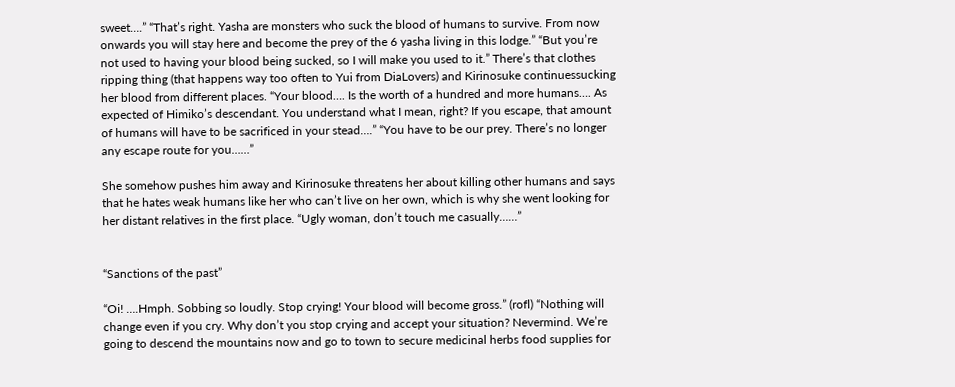sweet….” “That’s right. Yasha are monsters who suck the blood of humans to survive. From now onwards you will stay here and become the prey of the 6 yasha living in this lodge.” “But you’re not used to having your blood being sucked, so I will make you used to it.” There’s that clothes ripping thing (that happens way too often to Yui from DiaLovers) and Kirinosuke continuessucking her blood from different places. “Your blood…. Is the worth of a hundred and more humans…. As expected of Himiko’s descendant. You understand what I mean, right? If you escape, that amount of humans will have to be sacrificed in your stead….” “You have to be our prey. There’s no longer any escape route for you……”

She somehow pushes him away and Kirinosuke threatens her about killing other humans and says that he hates weak humans like her who can’t live on her own, which is why she went looking for her distant relatives in the first place. “Ugly woman, don’t touch me casually……”


“Sanctions of the past”

“Oi! ….Hmph. Sobbing so loudly. Stop crying! Your blood will become gross.” (rofl) “Nothing will change even if you cry. Why don’t you stop crying and accept your situation? Nevermind. We’re going to descend the mountains now and go to town to secure medicinal herbs food supplies for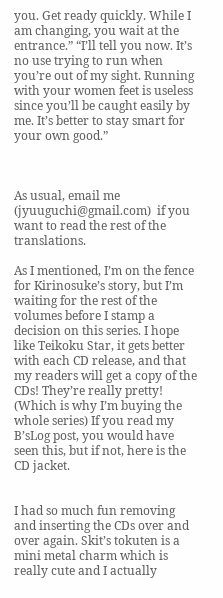you. Get ready quickly. While I am changing, you wait at the entrance.” “I’ll tell you now. It’s no use trying to run when you’re out of my sight. Running with your women feet is useless since you’ll be caught easily by me. It’s better to stay smart for your own good.”



As usual, email me (jyuuguchi@gmail.com)  if you want to read the rest of the translations.

As I mentioned, I’m on the fence for Kirinosuke’s story, but I’m waiting for the rest of the volumes before I stamp a decision on this series. I hope like Teikoku Star, it gets better with each CD release, and that my readers will get a copy of the CDs! They’re really pretty! (Which is why I’m buying the whole series) If you read my B’sLog post, you would have seen this, but if not, here is the CD jacket.


I had so much fun removing and inserting the CDs over and over again. Skit’s tokuten is a mini metal charm which is really cute and I actually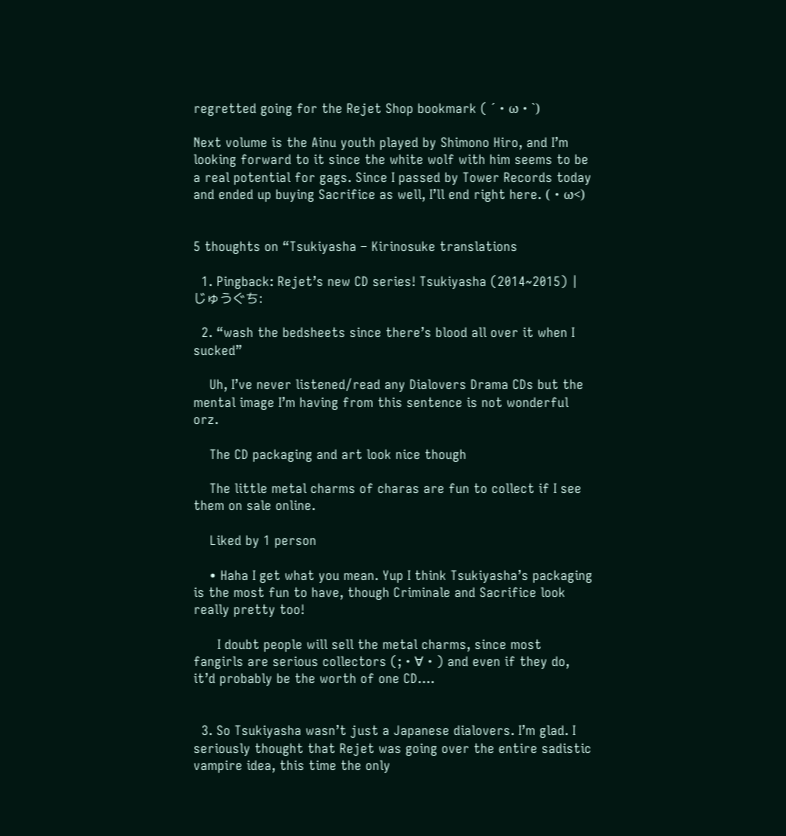regretted going for the Rejet Shop bookmark ( ´・ω・`)

Next volume is the Ainu youth played by Shimono Hiro, and I’m looking forward to it since the white wolf with him seems to be a real potential for gags. Since I passed by Tower Records today and ended up buying Sacrifice as well, I’ll end right here. (・ω<)


5 thoughts on “Tsukiyasha – Kirinosuke translations

  1. Pingback: Rejet’s new CD series! Tsukiyasha (2014~2015) | じゅうぐち:

  2. “wash the bedsheets since there’s blood all over it when I sucked”

    Uh, I’ve never listened/read any Dialovers Drama CDs but the mental image I’m having from this sentence is not wonderful orz.

    The CD packaging and art look nice though

    The little metal charms of charas are fun to collect if I see them on sale online.

    Liked by 1 person

    • Haha I get what you mean. Yup I think Tsukiyasha’s packaging is the most fun to have, though Criminale and Sacrifice look really pretty too!

      I doubt people will sell the metal charms, since most fangirls are serious collectors (;・∀・) and even if they do, it’d probably be the worth of one CD….


  3. So Tsukiyasha wasn’t just a Japanese dialovers. I’m glad. I seriously thought that Rejet was going over the entire sadistic vampire idea, this time the only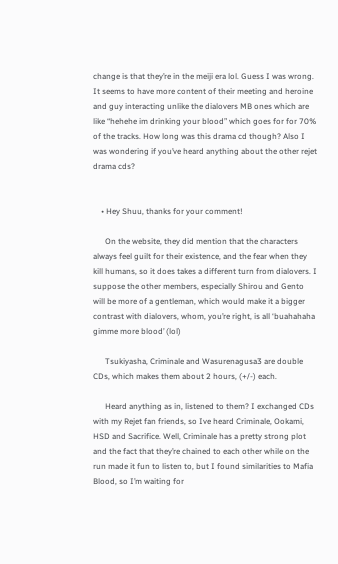change is that they’re in the meiji era lol. Guess I was wrong. It seems to have more content of their meeting and heroine and guy interacting unlike the dialovers MB ones which are like “hehehe im drinking your blood” which goes for for 70% of the tracks. How long was this drama cd though? Also I was wondering if you’ve heard anything about the other rejet drama cds?


    • Hey Shuu, thanks for your comment!

      On the website, they did mention that the characters always feel guilt for their existence, and the fear when they kill humans, so it does takes a different turn from dialovers. I suppose the other members, especially Shirou and Gento will be more of a gentleman, which would make it a bigger contrast with dialovers, whom, you’re right, is all ‘buahahaha gimme more blood’ (lol)

      Tsukiyasha, Criminale and Wasurenagusa3 are double CDs, which makes them about 2 hours, (+/-) each.

      Heard anything as in, listened to them? I exchanged CDs with my Rejet fan friends, so Ive heard Criminale, Ookami, HSD and Sacrifice. Well, Criminale has a pretty strong plot and the fact that they’re chained to each other while on the run made it fun to listen to, but I found similarities to Mafia Blood, so I’m waiting for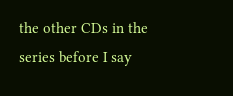the other CDs in the series before I say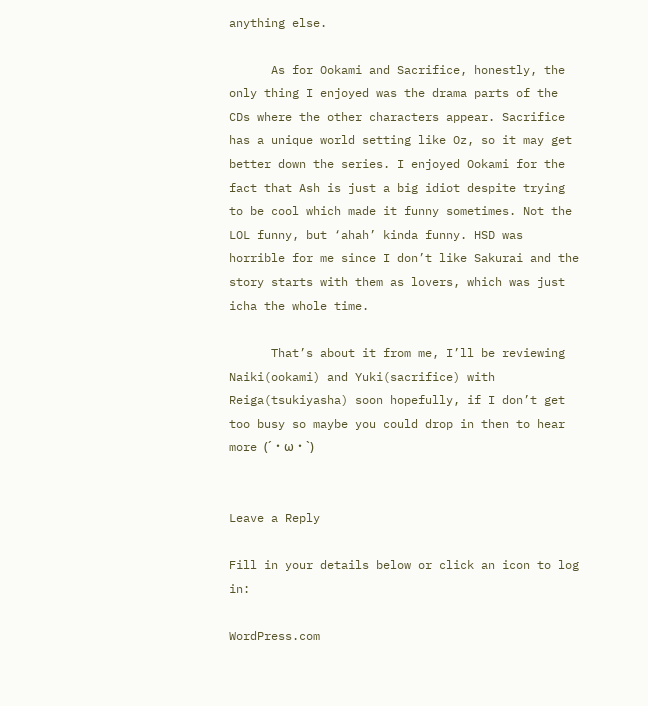anything else.

      As for Ookami and Sacrifice, honestly, the only thing I enjoyed was the drama parts of the CDs where the other characters appear. Sacrifice has a unique world setting like Oz, so it may get better down the series. I enjoyed Ookami for the fact that Ash is just a big idiot despite trying to be cool which made it funny sometimes. Not the LOL funny, but ‘ahah’ kinda funny. HSD was horrible for me since I don’t like Sakurai and the story starts with them as lovers, which was just icha the whole time.

      That’s about it from me, I’ll be reviewing Naiki(ookami) and Yuki(sacrifice) with Reiga(tsukiyasha) soon hopefully, if I don’t get too busy so maybe you could drop in then to hear more (´・ω・`)


Leave a Reply

Fill in your details below or click an icon to log in:

WordPress.com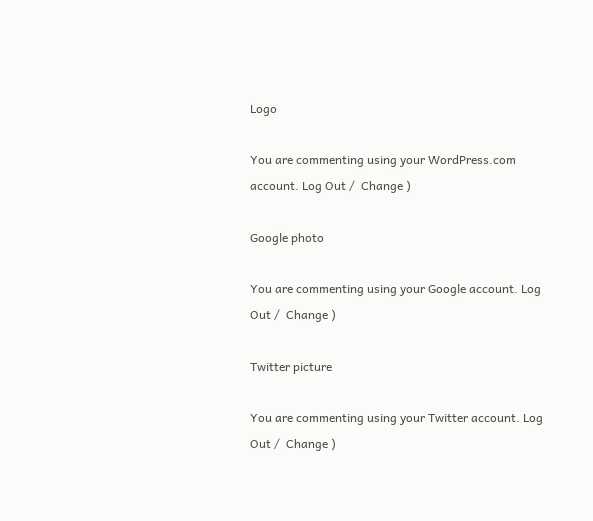Logo

You are commenting using your WordPress.com account. Log Out /  Change )

Google photo

You are commenting using your Google account. Log Out /  Change )

Twitter picture

You are commenting using your Twitter account. Log Out /  Change )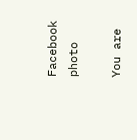Facebook photo

You are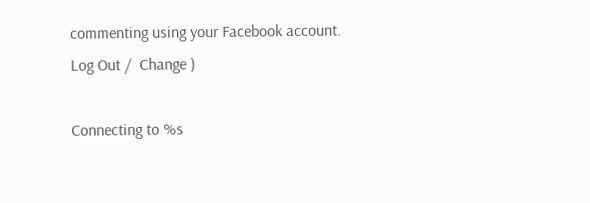commenting using your Facebook account. Log Out /  Change )

Connecting to %s